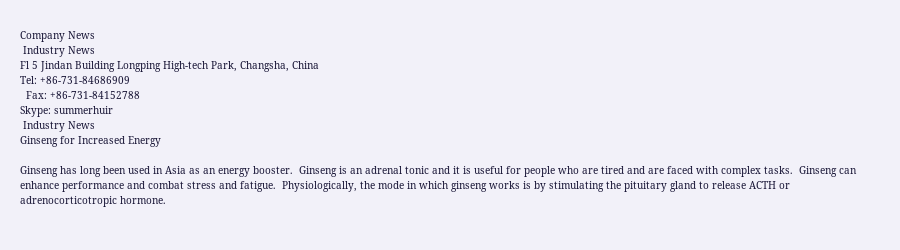Company News
 Industry News
Fl 5 Jindan Building Longping High-tech Park, Changsha, China
Tel: +86-731-84686909
  Fax: +86-731-84152788
Skype: summerhuir
 Industry News
Ginseng for Increased Energy

Ginseng has long been used in Asia as an energy booster.  Ginseng is an adrenal tonic and it is useful for people who are tired and are faced with complex tasks.  Ginseng can enhance performance and combat stress and fatigue.  Physiologically, the mode in which ginseng works is by stimulating the pituitary gland to release ACTH or adrenocorticotropic hormone.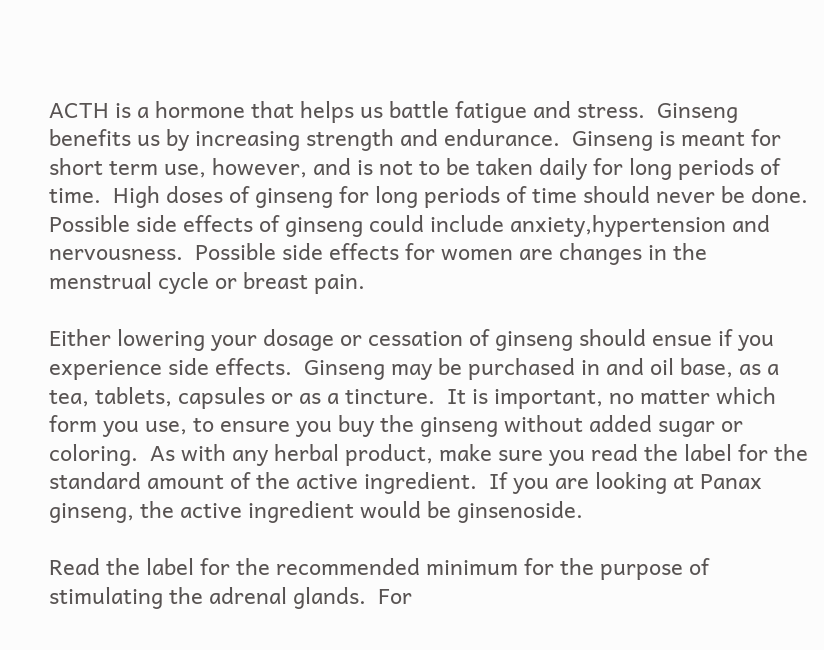ACTH is a hormone that helps us battle fatigue and stress.  Ginseng benefits us by increasing strength and endurance.  Ginseng is meant for short term use, however, and is not to be taken daily for long periods of time.  High doses of ginseng for long periods of time should never be done.  Possible side effects of ginseng could include anxiety,hypertension and nervousness.  Possible side effects for women are changes in the menstrual cycle or breast pain.

Either lowering your dosage or cessation of ginseng should ensue if you experience side effects.  Ginseng may be purchased in and oil base, as a tea, tablets, capsules or as a tincture.  It is important, no matter which form you use, to ensure you buy the ginseng without added sugar or coloring.  As with any herbal product, make sure you read the label for the standard amount of the active ingredient.  If you are looking at Panax ginseng, the active ingredient would be ginsenoside.

Read the label for the recommended minimum for the purpose of stimulating the adrenal glands.  For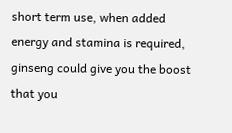short term use, when added energy and stamina is required, ginseng could give you the boost that you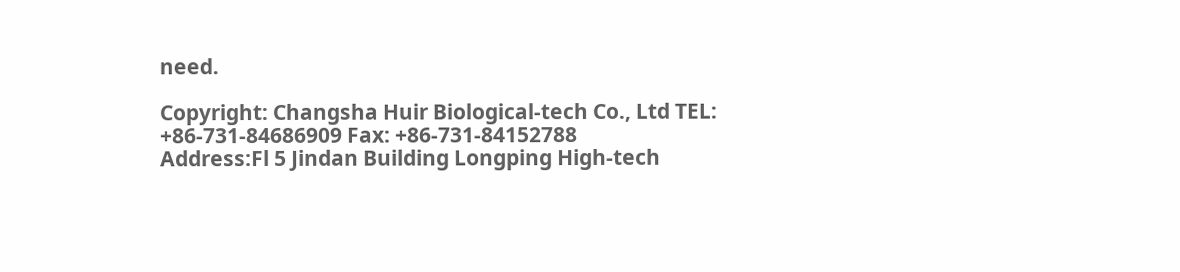need.

Copyright: Changsha Huir Biological-tech Co., Ltd TEL: +86-731-84686909 Fax: +86-731-84152788
Address:Fl 5 Jindan Building Longping High-tech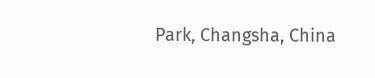Park, Changsha, China